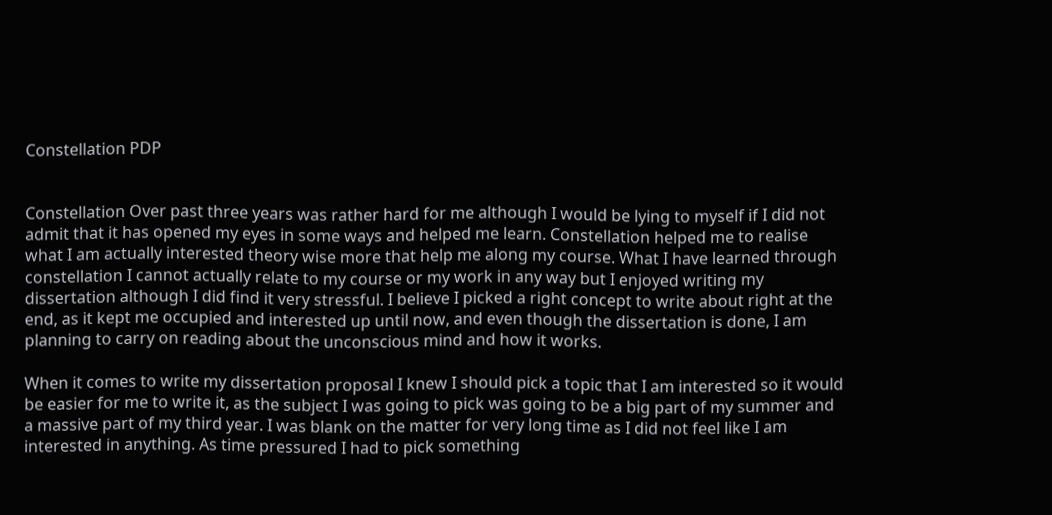Constellation PDP


Constellation Over past three years was rather hard for me although I would be lying to myself if I did not admit that it has opened my eyes in some ways and helped me learn. Constellation helped me to realise what I am actually interested theory wise more that help me along my course. What I have learned through constellation I cannot actually relate to my course or my work in any way but I enjoyed writing my dissertation although I did find it very stressful. I believe I picked a right concept to write about right at the end, as it kept me occupied and interested up until now, and even though the dissertation is done, I am planning to carry on reading about the unconscious mind and how it works.

When it comes to write my dissertation proposal I knew I should pick a topic that I am interested so it would be easier for me to write it, as the subject I was going to pick was going to be a big part of my summer and a massive part of my third year. I was blank on the matter for very long time as I did not feel like I am interested in anything. As time pressured I had to pick something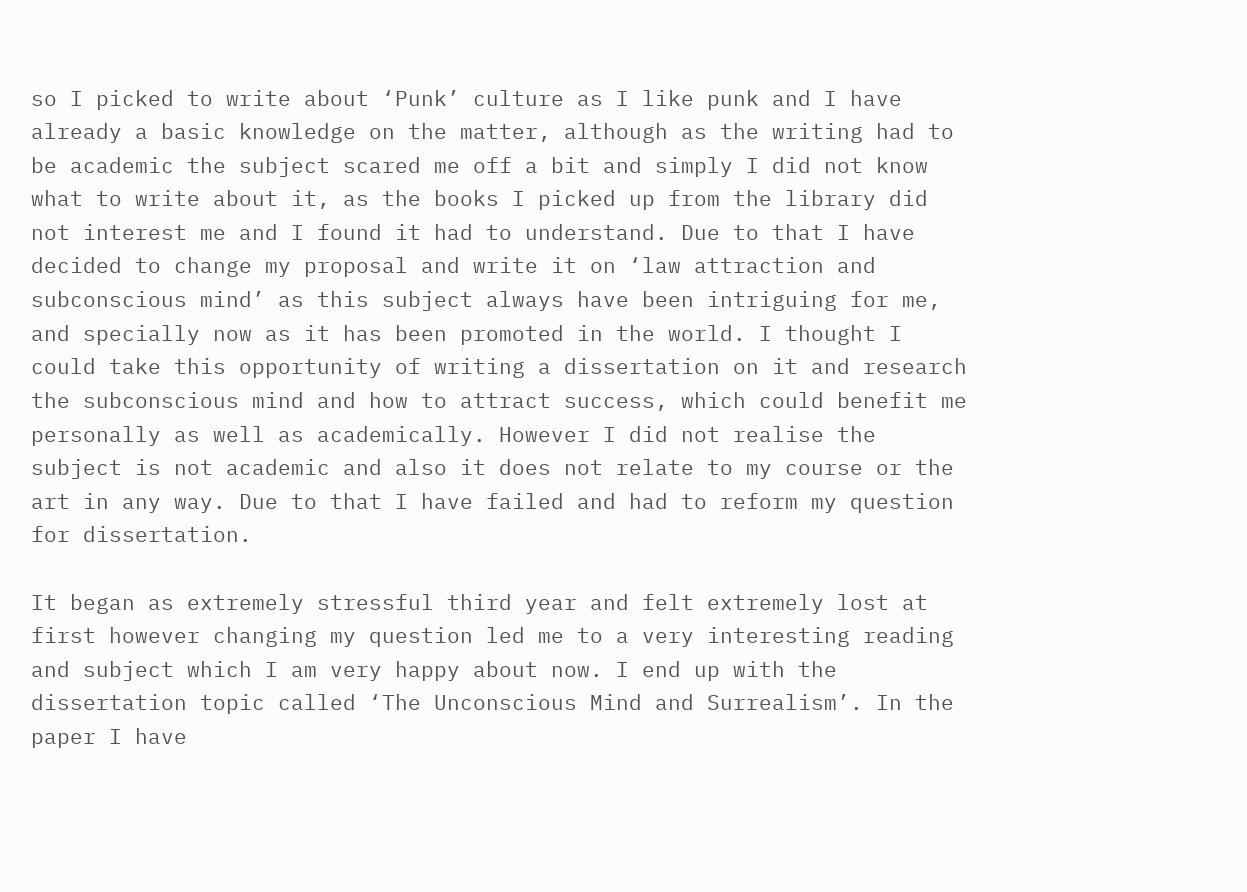so I picked to write about ‘Punk’ culture as I like punk and I have already a basic knowledge on the matter, although as the writing had to be academic the subject scared me off a bit and simply I did not know what to write about it, as the books I picked up from the library did not interest me and I found it had to understand. Due to that I have decided to change my proposal and write it on ‘law attraction and subconscious mind’ as this subject always have been intriguing for me, and specially now as it has been promoted in the world. I thought I could take this opportunity of writing a dissertation on it and research the subconscious mind and how to attract success, which could benefit me personally as well as academically. However I did not realise the subject is not academic and also it does not relate to my course or the art in any way. Due to that I have failed and had to reform my question for dissertation.

It began as extremely stressful third year and felt extremely lost at first however changing my question led me to a very interesting reading and subject which I am very happy about now. I end up with the dissertation topic called ‘The Unconscious Mind and Surrealism’. In the paper I have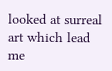looked at surreal art which lead me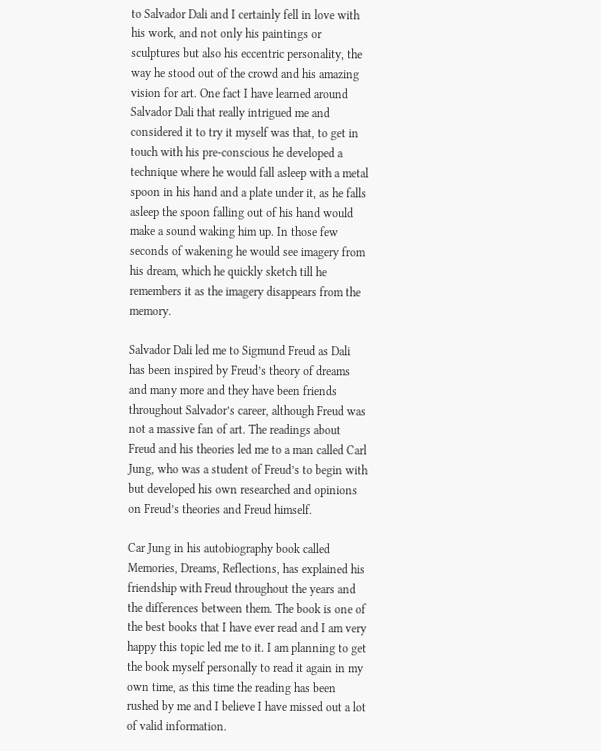to Salvador Dali and I certainly fell in love with his work, and not only his paintings or sculptures but also his eccentric personality, the way he stood out of the crowd and his amazing vision for art. One fact I have learned around Salvador Dali that really intrigued me and considered it to try it myself was that, to get in touch with his pre-conscious he developed a technique where he would fall asleep with a metal spoon in his hand and a plate under it, as he falls asleep the spoon falling out of his hand would make a sound waking him up. In those few seconds of wakening he would see imagery from his dream, which he quickly sketch till he remembers it as the imagery disappears from the memory.

Salvador Dali led me to Sigmund Freud as Dali has been inspired by Freud’s theory of dreams and many more and they have been friends throughout Salvador’s career, although Freud was not a massive fan of art. The readings about Freud and his theories led me to a man called Carl Jung, who was a student of Freud’s to begin with but developed his own researched and opinions on Freud’s theories and Freud himself.

Car Jung in his autobiography book called Memories, Dreams, Reflections, has explained his friendship with Freud throughout the years and the differences between them. The book is one of the best books that I have ever read and I am very happy this topic led me to it. I am planning to get the book myself personally to read it again in my own time, as this time the reading has been rushed by me and I believe I have missed out a lot of valid information.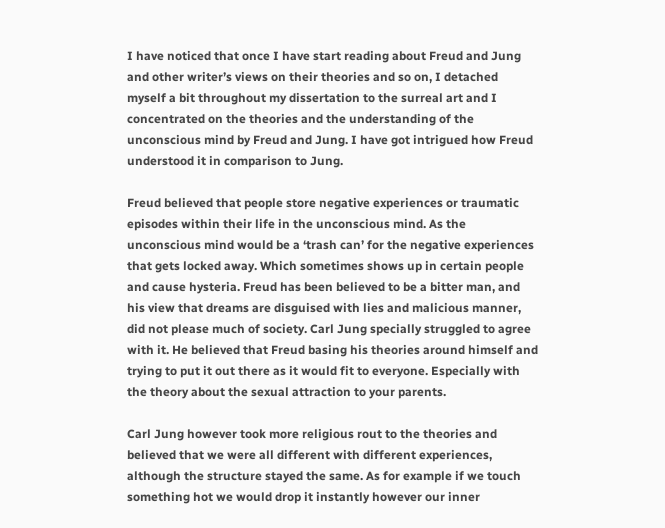I have noticed that once I have start reading about Freud and Jung and other writer’s views on their theories and so on, I detached myself a bit throughout my dissertation to the surreal art and I concentrated on the theories and the understanding of the unconscious mind by Freud and Jung. I have got intrigued how Freud understood it in comparison to Jung.

Freud believed that people store negative experiences or traumatic episodes within their life in the unconscious mind. As the unconscious mind would be a ‘trash can’ for the negative experiences that gets locked away. Which sometimes shows up in certain people and cause hysteria. Freud has been believed to be a bitter man, and his view that dreams are disguised with lies and malicious manner, did not please much of society. Carl Jung specially struggled to agree with it. He believed that Freud basing his theories around himself and trying to put it out there as it would fit to everyone. Especially with the theory about the sexual attraction to your parents.

Carl Jung however took more religious rout to the theories and believed that we were all different with different experiences, although the structure stayed the same. As for example if we touch something hot we would drop it instantly however our inner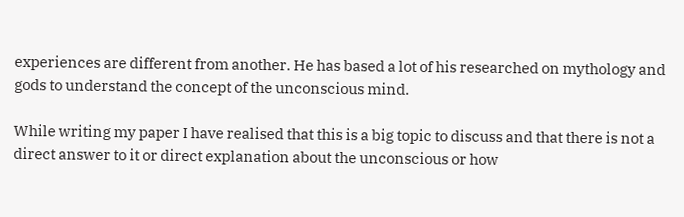experiences are different from another. He has based a lot of his researched on mythology and gods to understand the concept of the unconscious mind.

While writing my paper I have realised that this is a big topic to discuss and that there is not a direct answer to it or direct explanation about the unconscious or how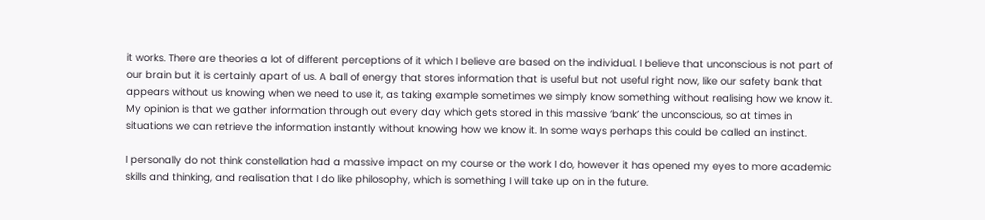it works. There are theories a lot of different perceptions of it which I believe are based on the individual. I believe that unconscious is not part of our brain but it is certainly apart of us. A ball of energy that stores information that is useful but not useful right now, like our safety bank that appears without us knowing when we need to use it, as taking example sometimes we simply know something without realising how we know it. My opinion is that we gather information through out every day which gets stored in this massive ‘bank’ the unconscious, so at times in situations we can retrieve the information instantly without knowing how we know it. In some ways perhaps this could be called an instinct.

I personally do not think constellation had a massive impact on my course or the work I do, however it has opened my eyes to more academic skills and thinking, and realisation that I do like philosophy, which is something I will take up on in the future.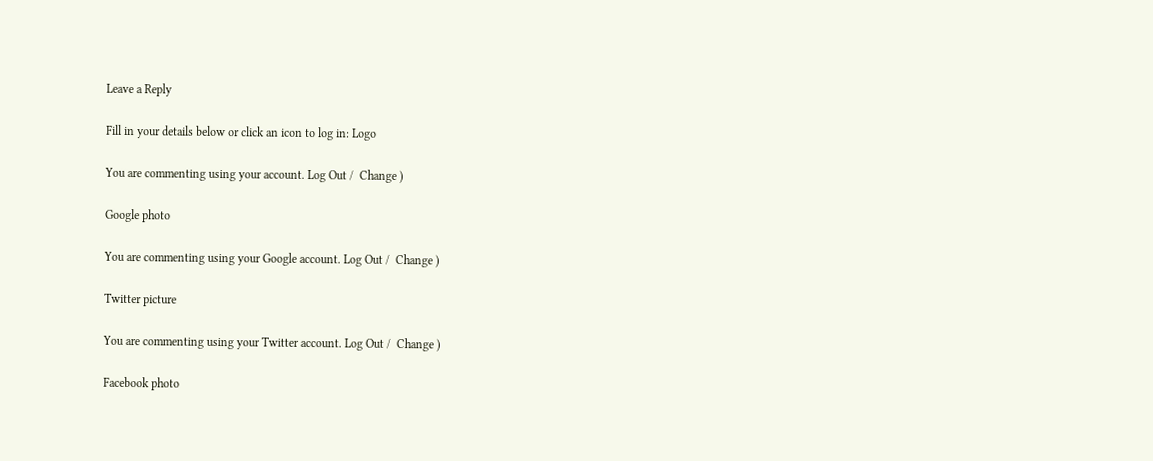Leave a Reply

Fill in your details below or click an icon to log in: Logo

You are commenting using your account. Log Out /  Change )

Google photo

You are commenting using your Google account. Log Out /  Change )

Twitter picture

You are commenting using your Twitter account. Log Out /  Change )

Facebook photo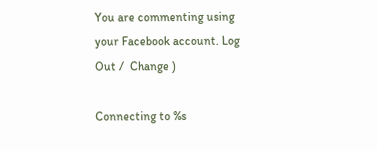You are commenting using your Facebook account. Log Out /  Change )

Connecting to %s